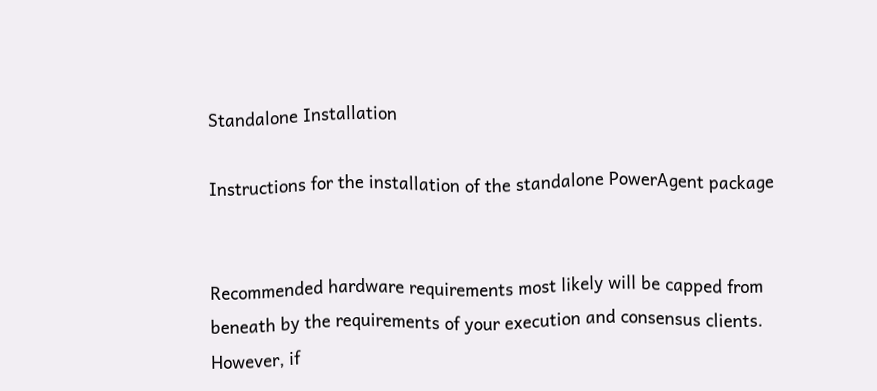Standalone Installation

Instructions for the installation of the standalone PowerAgent package


Recommended hardware requirements most likely will be capped from beneath by the requirements of your execution and consensus clients. However, if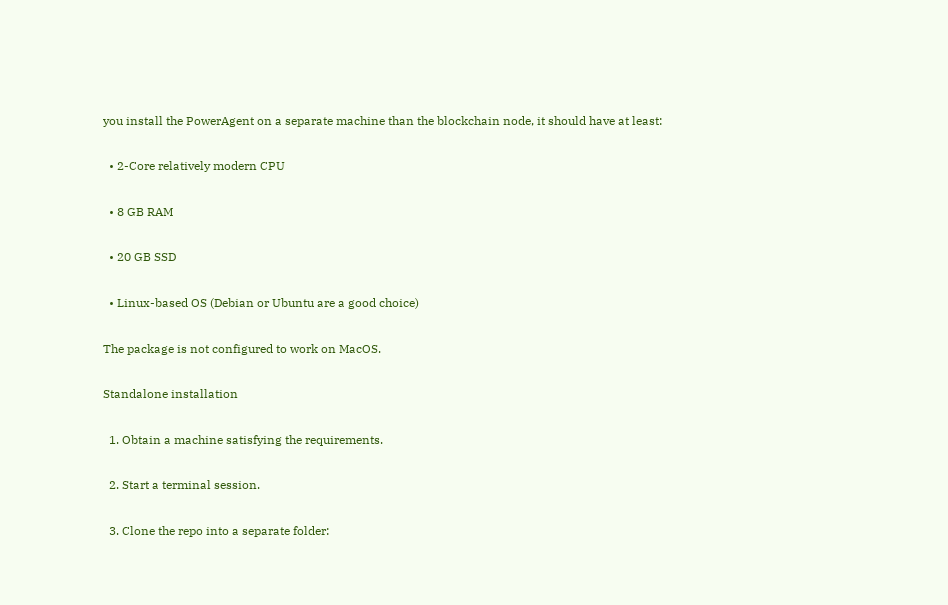you install the PowerAgent on a separate machine than the blockchain node, it should have at least:

  • 2-Core relatively modern CPU

  • 8 GB RAM

  • 20 GB SSD

  • Linux-based OS (Debian or Ubuntu are a good choice)

The package is not configured to work on MacOS.

Standalone installation

  1. Obtain a machine satisfying the requirements.

  2. Start a terminal session.

  3. Clone the repo into a separate folder: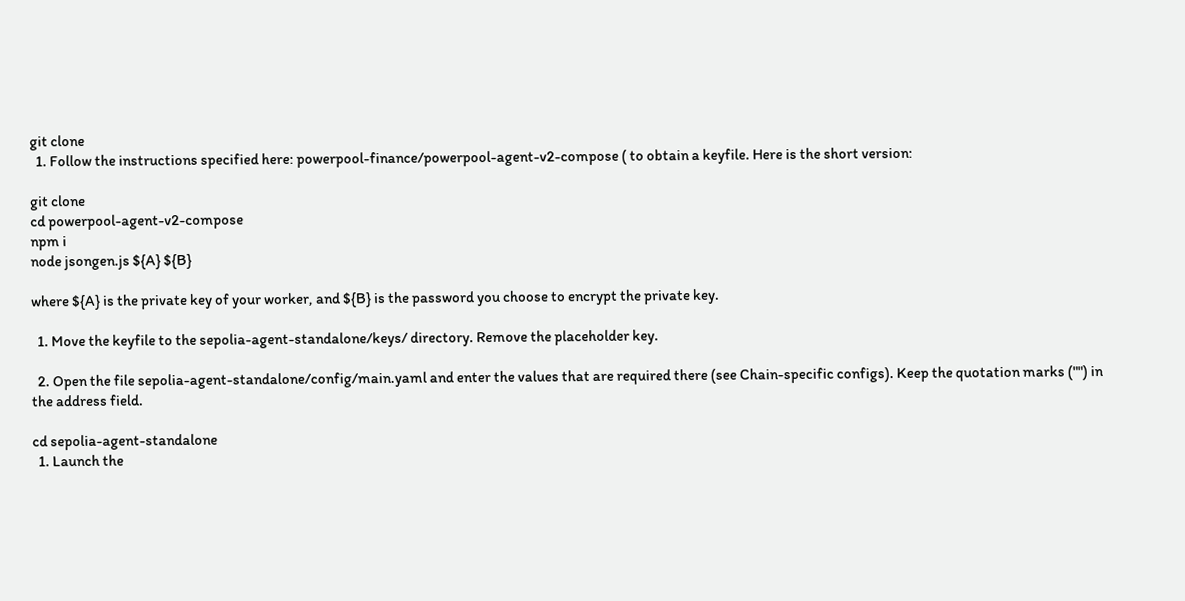git clone
  1. Follow the instructions specified here: powerpool-finance/powerpool-agent-v2-compose ( to obtain a keyfile. Here is the short version:

git clone
cd powerpool-agent-v2-compose
npm i
node jsongen.js ${A} ${B}

where ${A} is the private key of your worker, and ${B} is the password you choose to encrypt the private key.

  1. Move the keyfile to the sepolia-agent-standalone/keys/ directory. Remove the placeholder key.

  2. Open the file sepolia-agent-standalone/config/main.yaml and enter the values that are required there (see Chain-specific configs). Keep the quotation marks ("") in the address field.

cd sepolia-agent-standalone
  1. Launch the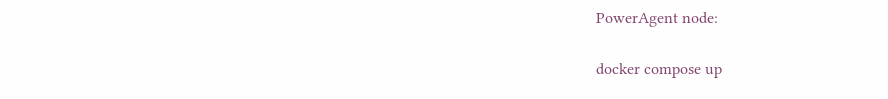PowerAgent node:

docker compose up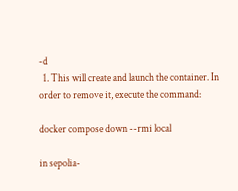-d
  1. This will create and launch the container. In order to remove it, execute the command:

docker compose down --rmi local

in sepolia-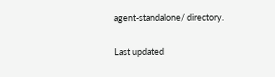agent-standalone/ directory.

Last updated